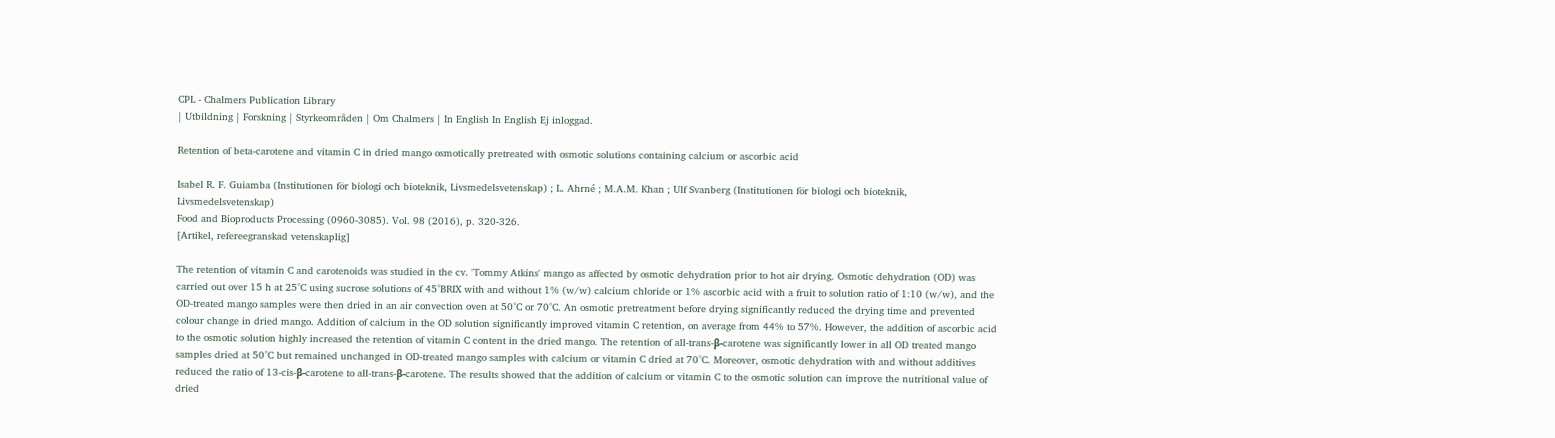CPL - Chalmers Publication Library
| Utbildning | Forskning | Styrkeområden | Om Chalmers | In English In English Ej inloggad.

Retention of beta-carotene and vitamin C in dried mango osmotically pretreated with osmotic solutions containing calcium or ascorbic acid

Isabel R. F. Guiamba (Institutionen för biologi och bioteknik, Livsmedelsvetenskap) ; L. Ahrné ; M.A.M. Khan ; Ulf Svanberg (Institutionen för biologi och bioteknik, Livsmedelsvetenskap)
Food and Bioproducts Processing (0960-3085). Vol. 98 (2016), p. 320-326.
[Artikel, refereegranskad vetenskaplig]

The retention of vitamin C and carotenoids was studied in the cv. 'Tommy Atkins' mango as affected by osmotic dehydration prior to hot air drying. Osmotic dehydration (OD) was carried out over 15 h at 25°C using sucrose solutions of 45°BRIX with and without 1% (w/w) calcium chloride or 1% ascorbic acid with a fruit to solution ratio of 1:10 (w/w), and the OD-treated mango samples were then dried in an air convection oven at 50°C or 70°C. An osmotic pretreatment before drying significantly reduced the drying time and prevented colour change in dried mango. Addition of calcium in the OD solution significantly improved vitamin C retention, on average from 44% to 57%. However, the addition of ascorbic acid to the osmotic solution highly increased the retention of vitamin C content in the dried mango. The retention of all-trans-β-carotene was significantly lower in all OD treated mango samples dried at 50°C but remained unchanged in OD-treated mango samples with calcium or vitamin C dried at 70°C. Moreover, osmotic dehydration with and without additives reduced the ratio of 13-cis-β-carotene to all-trans-β-carotene. The results showed that the addition of calcium or vitamin C to the osmotic solution can improve the nutritional value of dried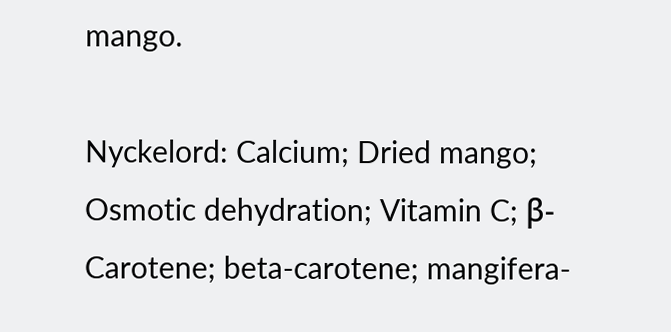mango.

Nyckelord: Calcium; Dried mango; Osmotic dehydration; Vitamin C; β-Carotene; beta-carotene; mangifera-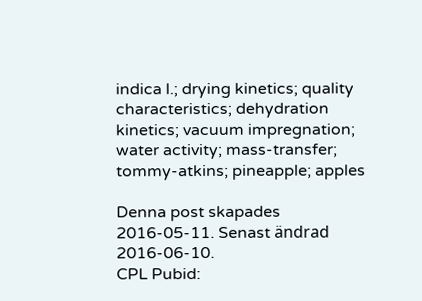indica l.; drying kinetics; quality characteristics; dehydration kinetics; vacuum impregnation; water activity; mass-transfer; tommy-atkins; pineapple; apples

Denna post skapades 2016-05-11. Senast ändrad 2016-06-10.
CPL Pubid: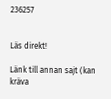236257


Läs direkt!

Länk till annan sajt (kan kräva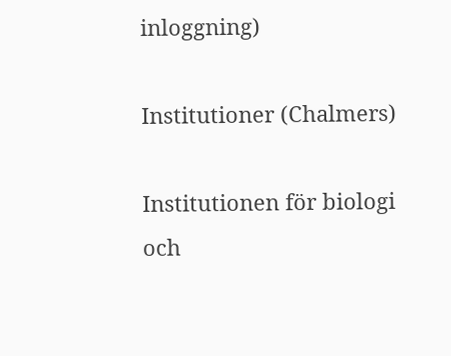inloggning)

Institutioner (Chalmers)

Institutionen för biologi och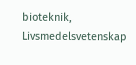bioteknik, Livsmedelsvetenskap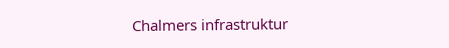Chalmers infrastruktur